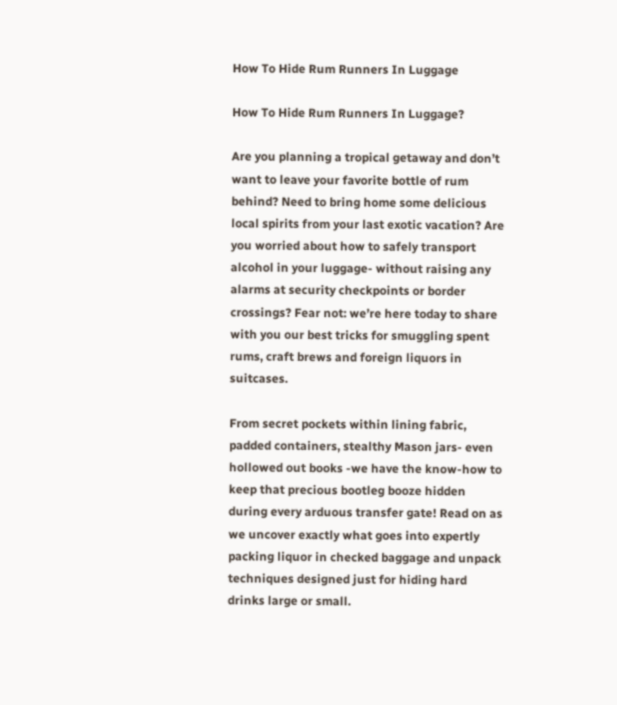How To Hide Rum Runners In Luggage

How To Hide Rum Runners In Luggage?

Are you planning a tropical getaway and don’t want to leave your favorite bottle of rum behind? Need to bring home some delicious local spirits from your last exotic vacation? Are you worried about how to safely transport alcohol in your luggage- without raising any alarms at security checkpoints or border crossings? Fear not: we’re here today to share with you our best tricks for smuggling spent rums, craft brews and foreign liquors in suitcases.

From secret pockets within lining fabric, padded containers, stealthy Mason jars- even hollowed out books -we have the know-how to keep that precious bootleg booze hidden during every arduous transfer gate! Read on as we uncover exactly what goes into expertly packing liquor in checked baggage and unpack techniques designed just for hiding hard drinks large or small.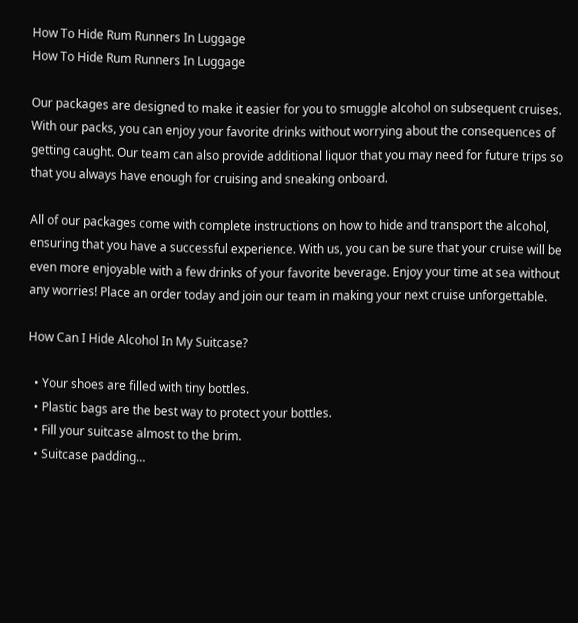How To Hide Rum Runners In Luggage
How To Hide Rum Runners In Luggage

Our packages are designed to make it easier for you to smuggle alcohol on subsequent cruises. With our packs, you can enjoy your favorite drinks without worrying about the consequences of getting caught. Our team can also provide additional liquor that you may need for future trips so that you always have enough for cruising and sneaking onboard.

All of our packages come with complete instructions on how to hide and transport the alcohol, ensuring that you have a successful experience. With us, you can be sure that your cruise will be even more enjoyable with a few drinks of your favorite beverage. Enjoy your time at sea without any worries! Place an order today and join our team in making your next cruise unforgettable.

How Can I Hide Alcohol In My Suitcase?

  • Your shoes are filled with tiny bottles.
  • Plastic bags are the best way to protect your bottles.
  • Fill your suitcase almost to the brim.
  • Suitcase padding…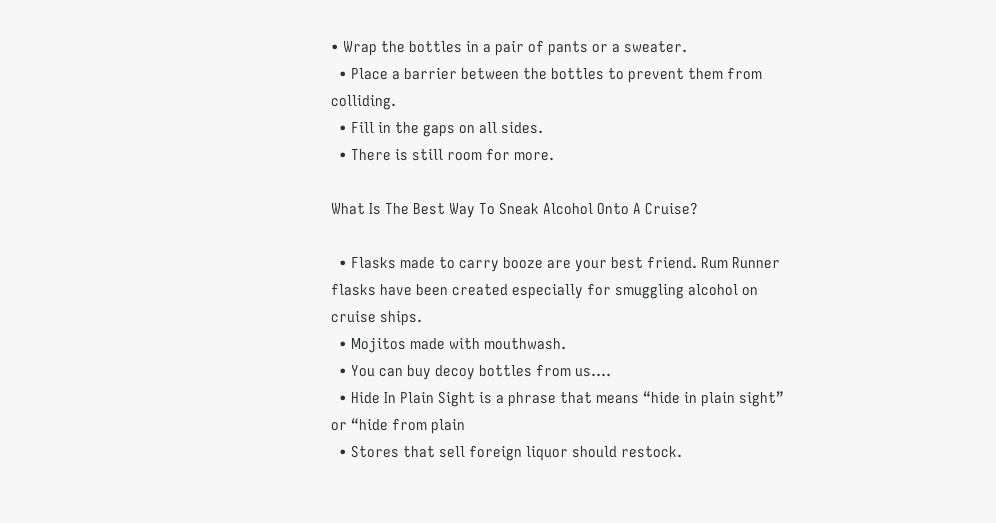• Wrap the bottles in a pair of pants or a sweater.
  • Place a barrier between the bottles to prevent them from colliding.
  • Fill in the gaps on all sides.
  • There is still room for more.

What Is The Best Way To Sneak Alcohol Onto A Cruise?

  • Flasks made to carry booze are your best friend. Rum Runner flasks have been created especially for smuggling alcohol on cruise ships.
  • Mojitos made with mouthwash.
  • You can buy decoy bottles from us….
  • Hide In Plain Sight is a phrase that means “hide in plain sight” or “hide from plain
  • Stores that sell foreign liquor should restock.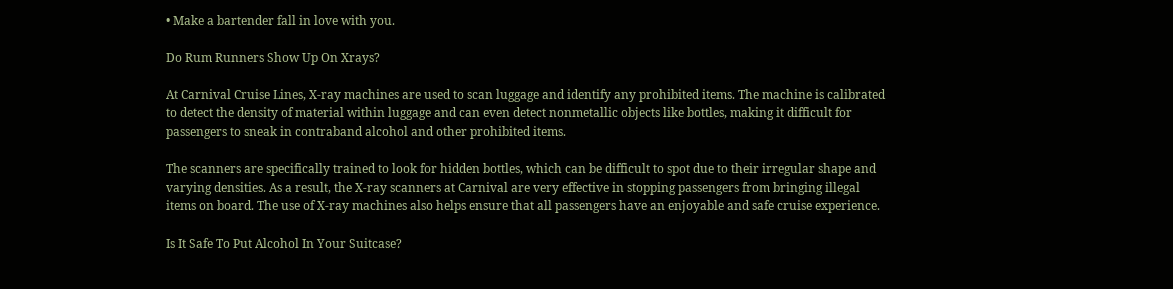• Make a bartender fall in love with you.

Do Rum Runners Show Up On Xrays?

At Carnival Cruise Lines, X-ray machines are used to scan luggage and identify any prohibited items. The machine is calibrated to detect the density of material within luggage and can even detect nonmetallic objects like bottles, making it difficult for passengers to sneak in contraband alcohol and other prohibited items.

The scanners are specifically trained to look for hidden bottles, which can be difficult to spot due to their irregular shape and varying densities. As a result, the X-ray scanners at Carnival are very effective in stopping passengers from bringing illegal items on board. The use of X-ray machines also helps ensure that all passengers have an enjoyable and safe cruise experience.

Is It Safe To Put Alcohol In Your Suitcase?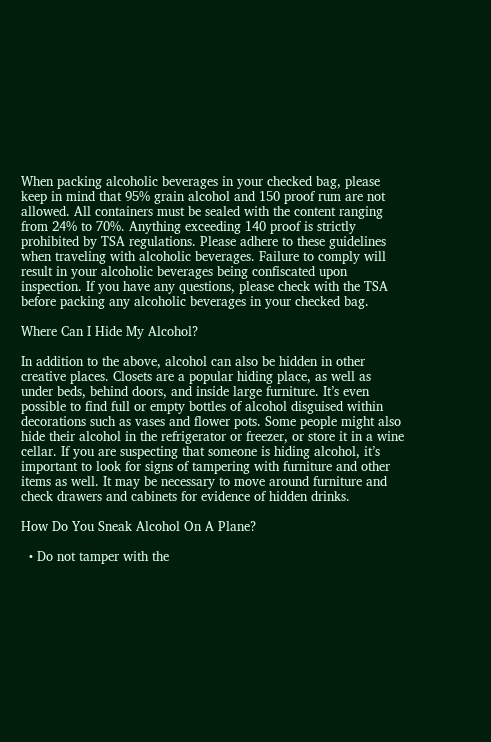When packing alcoholic beverages in your checked bag, please keep in mind that 95% grain alcohol and 150 proof rum are not allowed. All containers must be sealed with the content ranging from 24% to 70%. Anything exceeding 140 proof is strictly prohibited by TSA regulations. Please adhere to these guidelines when traveling with alcoholic beverages. Failure to comply will result in your alcoholic beverages being confiscated upon inspection. If you have any questions, please check with the TSA before packing any alcoholic beverages in your checked bag.

Where Can I Hide My Alcohol?

In addition to the above, alcohol can also be hidden in other creative places. Closets are a popular hiding place, as well as under beds, behind doors, and inside large furniture. It’s even possible to find full or empty bottles of alcohol disguised within decorations such as vases and flower pots. Some people might also hide their alcohol in the refrigerator or freezer, or store it in a wine cellar. If you are suspecting that someone is hiding alcohol, it’s important to look for signs of tampering with furniture and other items as well. It may be necessary to move around furniture and check drawers and cabinets for evidence of hidden drinks.

How Do You Sneak Alcohol On A Plane?

  • Do not tamper with the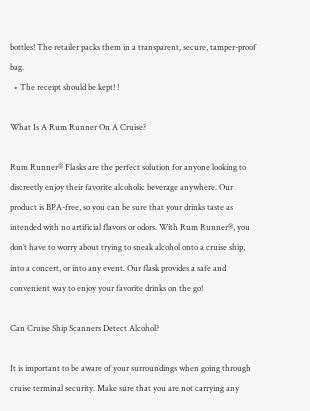bottles! The retailer packs them in a transparent, secure, tamper-proof bag.
  • The receipt should be kept! !

What Is A Rum Runner On A Cruise?

Rum Runner® Flasks are the perfect solution for anyone looking to discreetly enjoy their favorite alcoholic beverage anywhere. Our product is BPA-free, so you can be sure that your drinks taste as intended with no artificial flavors or odors. With Rum Runner®, you don’t have to worry about trying to sneak alcohol onto a cruise ship, into a concert, or into any event. Our flask provides a safe and convenient way to enjoy your favorite drinks on the go!

Can Cruise Ship Scanners Detect Alcohol?

It is important to be aware of your surroundings when going through cruise terminal security. Make sure that you are not carrying any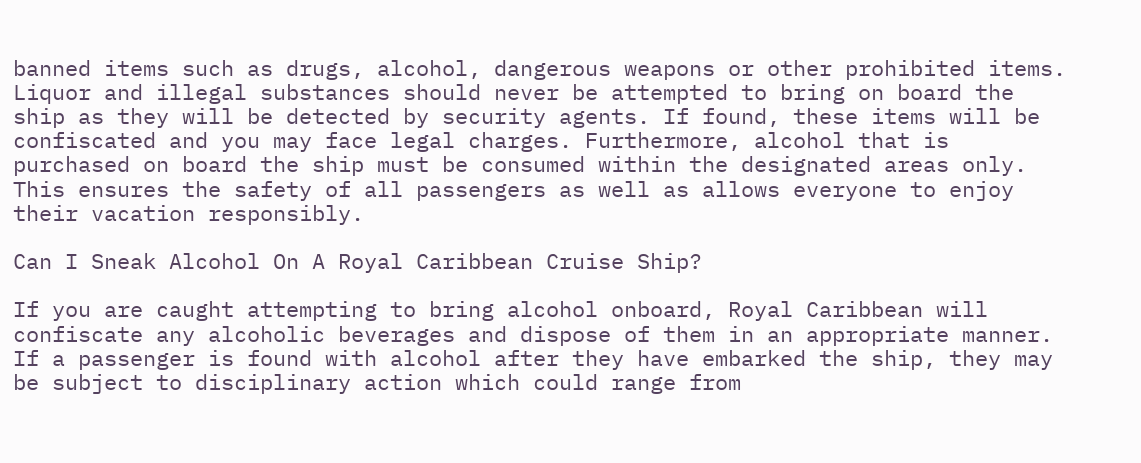banned items such as drugs, alcohol, dangerous weapons or other prohibited items. Liquor and illegal substances should never be attempted to bring on board the ship as they will be detected by security agents. If found, these items will be confiscated and you may face legal charges. Furthermore, alcohol that is purchased on board the ship must be consumed within the designated areas only. This ensures the safety of all passengers as well as allows everyone to enjoy their vacation responsibly.

Can I Sneak Alcohol On A Royal Caribbean Cruise Ship?

If you are caught attempting to bring alcohol onboard, Royal Caribbean will confiscate any alcoholic beverages and dispose of them in an appropriate manner. If a passenger is found with alcohol after they have embarked the ship, they may be subject to disciplinary action which could range from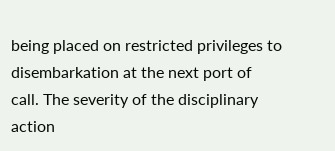being placed on restricted privileges to disembarkation at the next port of call. The severity of the disciplinary action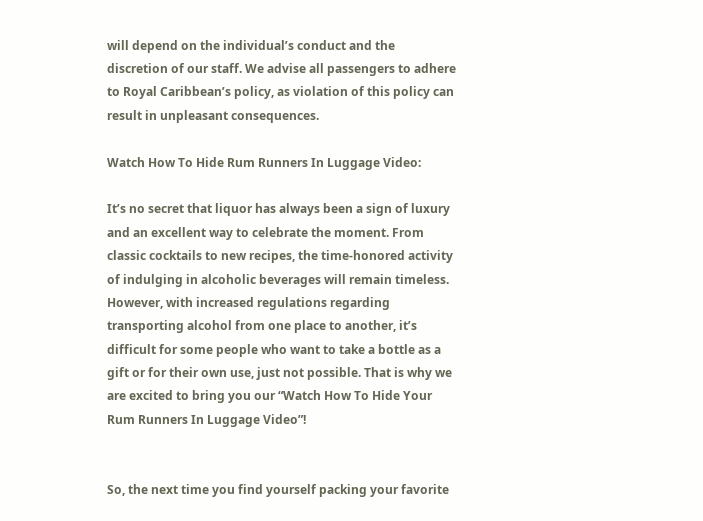will depend on the individual’s conduct and the discretion of our staff. We advise all passengers to adhere to Royal Caribbean’s policy, as violation of this policy can result in unpleasant consequences.

Watch How To Hide Rum Runners In Luggage Video:

It’s no secret that liquor has always been a sign of luxury and an excellent way to celebrate the moment. From classic cocktails to new recipes, the time-honored activity of indulging in alcoholic beverages will remain timeless. However, with increased regulations regarding transporting alcohol from one place to another, it’s difficult for some people who want to take a bottle as a gift or for their own use, just not possible. That is why we are excited to bring you our “Watch How To Hide Your Rum Runners In Luggage Video”!


So, the next time you find yourself packing your favorite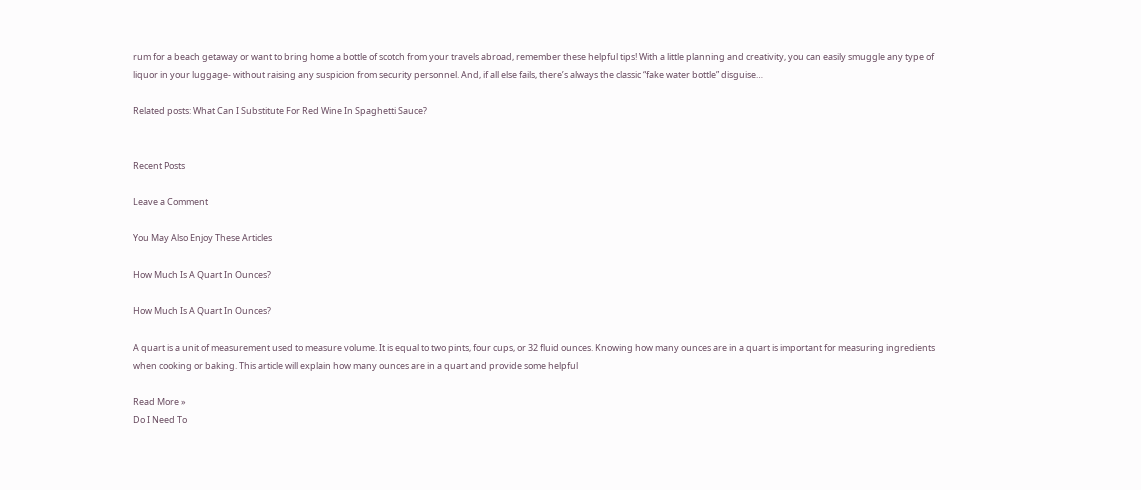rum for a beach getaway or want to bring home a bottle of scotch from your travels abroad, remember these helpful tips! With a little planning and creativity, you can easily smuggle any type of liquor in your luggage- without raising any suspicion from security personnel. And, if all else fails, there’s always the classic “fake water bottle” disguise…

Related posts: What Can I Substitute For Red Wine In Spaghetti Sauce?


Recent Posts

Leave a Comment

You May Also Enjoy These Articles

How Much Is A Quart In Ounces?

How Much Is A Quart In Ounces?

A quart is a unit of measurement used to measure volume. It is equal to two pints, four cups, or 32 fluid ounces. Knowing how many ounces are in a quart is important for measuring ingredients when cooking or baking. This article will explain how many ounces are in a quart and provide some helpful

Read More »
Do I Need To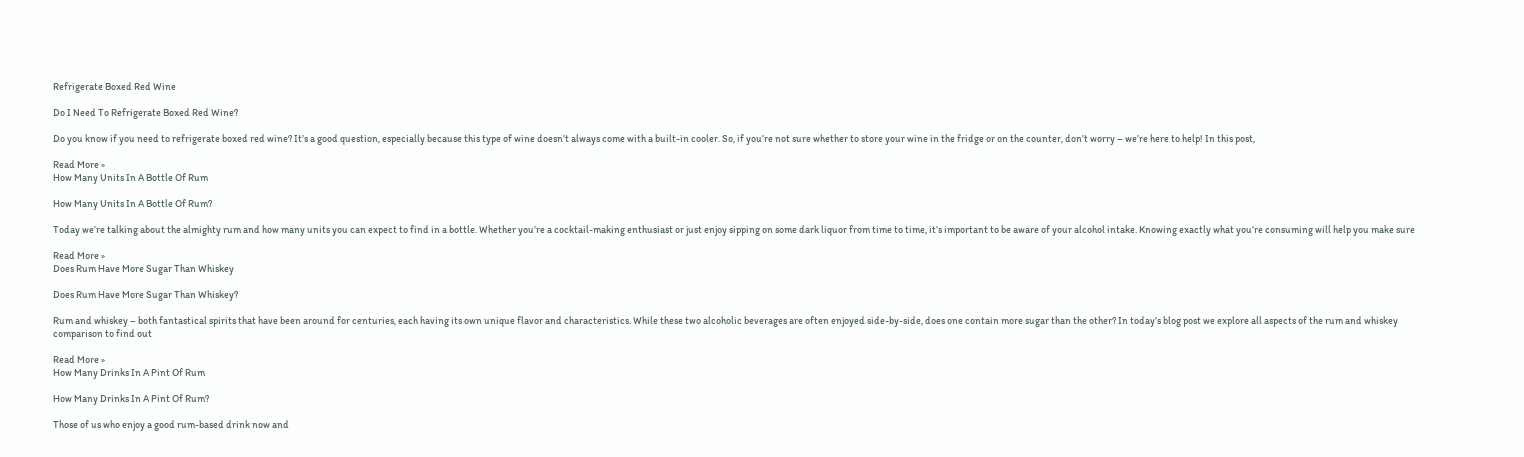Refrigerate Boxed Red Wine

Do I Need To Refrigerate Boxed Red Wine?

Do you know if you need to refrigerate boxed red wine? It’s a good question, especially because this type of wine doesn’t always come with a built-in cooler. So, if you’re not sure whether to store your wine in the fridge or on the counter, don’t worry – we’re here to help! In this post,

Read More »
How Many Units In A Bottle Of Rum

How Many Units In A Bottle Of Rum?

Today we’re talking about the almighty rum and how many units you can expect to find in a bottle. Whether you’re a cocktail-making enthusiast or just enjoy sipping on some dark liquor from time to time, it’s important to be aware of your alcohol intake. Knowing exactly what you’re consuming will help you make sure

Read More »
Does Rum Have More Sugar Than Whiskey

Does Rum Have More Sugar Than Whiskey?

Rum and whiskey – both fantastical spirits that have been around for centuries, each having its own unique flavor and characteristics. While these two alcoholic beverages are often enjoyed side-by-side, does one contain more sugar than the other? In today’s blog post we explore all aspects of the rum and whiskey comparison to find out

Read More »
How Many Drinks In A Pint Of Rum

How Many Drinks In A Pint Of Rum?

Those of us who enjoy a good rum-based drink now and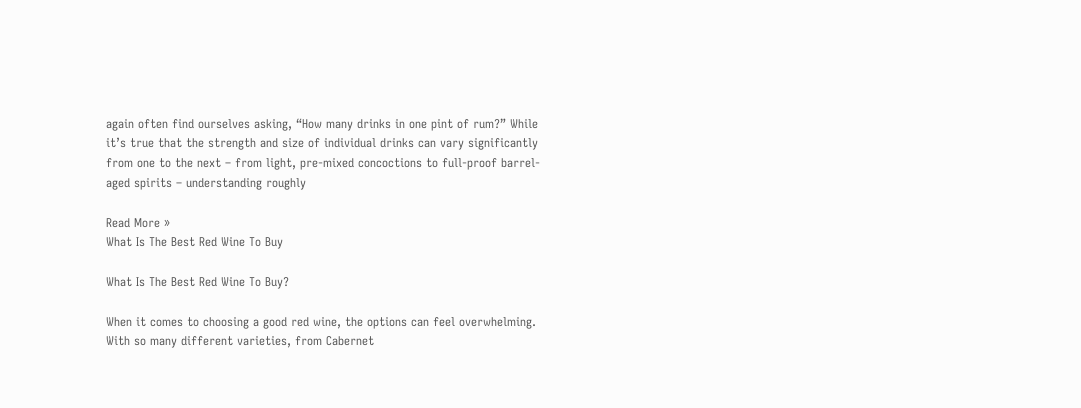again often find ourselves asking, “How many drinks in one pint of rum?” While it’s true that the strength and size of individual drinks can vary significantly from one to the next – from light, pre-mixed concoctions to full-proof barrel-aged spirits – understanding roughly

Read More »
What Is The Best Red Wine To Buy

What Is The Best Red Wine To Buy?

When it comes to choosing a good red wine, the options can feel overwhelming. With so many different varieties, from Cabernet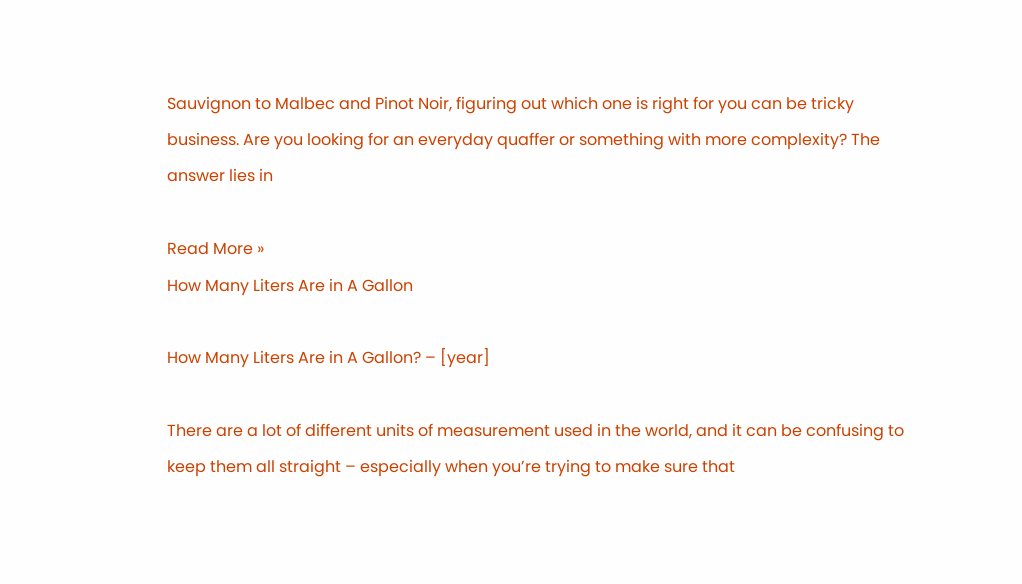Sauvignon to Malbec and Pinot Noir, figuring out which one is right for you can be tricky business. Are you looking for an everyday quaffer or something with more complexity? The answer lies in

Read More »
How Many Liters Are in A Gallon

How Many Liters Are in A Gallon? – [year]

There are a lot of different units of measurement used in the world, and it can be confusing to keep them all straight – especially when you’re trying to make sure that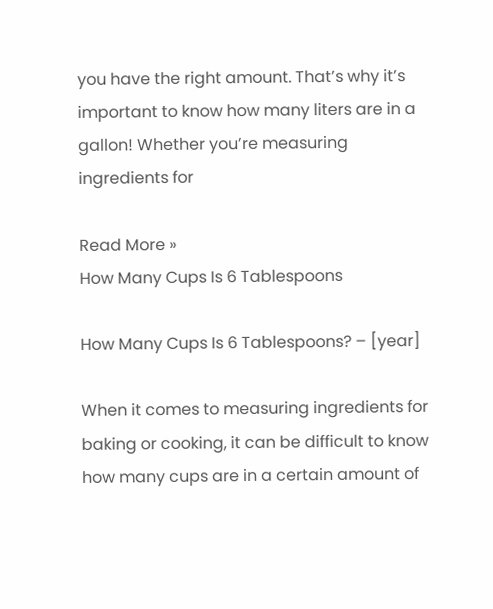you have the right amount. That’s why it’s important to know how many liters are in a gallon! Whether you’re measuring ingredients for

Read More »
How Many Cups Is 6 Tablespoons

How Many Cups Is 6 Tablespoons? – [year]

When it comes to measuring ingredients for baking or cooking, it can be difficult to know how many cups are in a certain amount of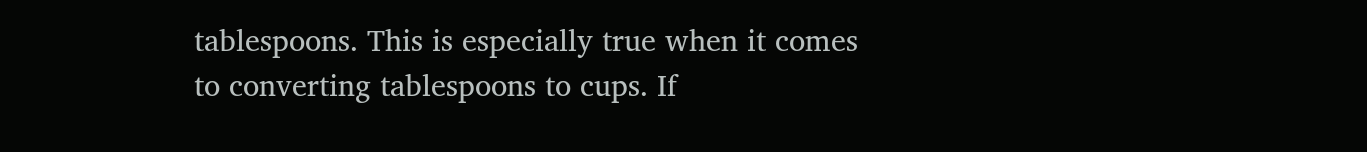tablespoons. This is especially true when it comes to converting tablespoons to cups. If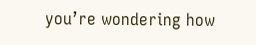you’re wondering how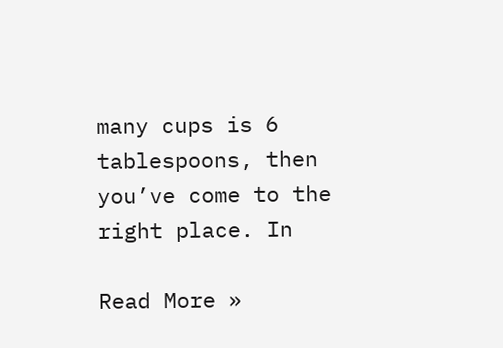many cups is 6 tablespoons, then you’ve come to the right place. In

Read More »